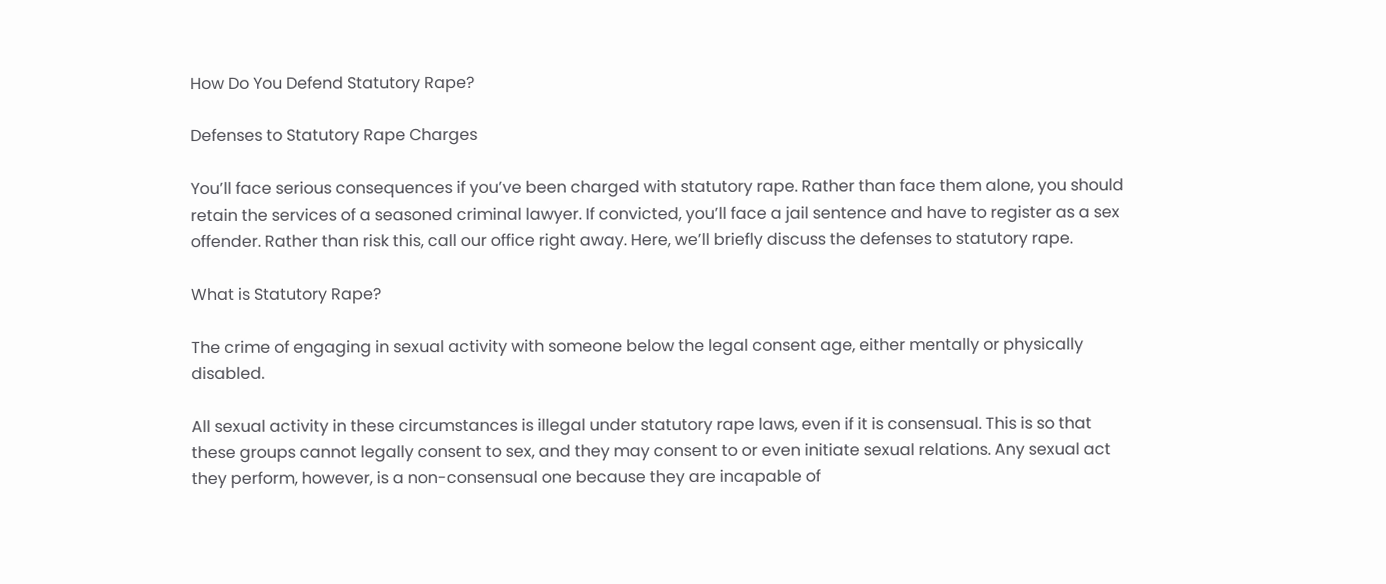How Do You Defend Statutory Rape?

Defenses to Statutory Rape Charges

You’ll face serious consequences if you’ve been charged with statutory rape. Rather than face them alone, you should retain the services of a seasoned criminal lawyer. If convicted, you’ll face a jail sentence and have to register as a sex offender. Rather than risk this, call our office right away. Here, we’ll briefly discuss the defenses to statutory rape.

What is Statutory Rape?

The crime of engaging in sexual activity with someone below the legal consent age, either mentally or physically disabled.

All sexual activity in these circumstances is illegal under statutory rape laws, even if it is consensual. This is so that these groups cannot legally consent to sex, and they may consent to or even initiate sexual relations. Any sexual act they perform, however, is a non-consensual one because they are incapable of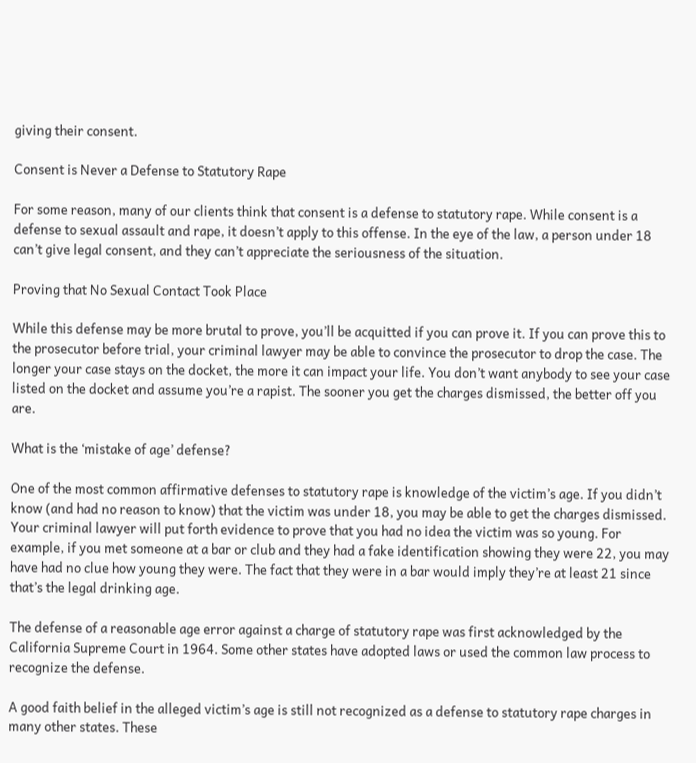giving their consent.

Consent is Never a Defense to Statutory Rape

For some reason, many of our clients think that consent is a defense to statutory rape. While consent is a defense to sexual assault and rape, it doesn’t apply to this offense. In the eye of the law, a person under 18 can’t give legal consent, and they can’t appreciate the seriousness of the situation.

Proving that No Sexual Contact Took Place

While this defense may be more brutal to prove, you’ll be acquitted if you can prove it. If you can prove this to the prosecutor before trial, your criminal lawyer may be able to convince the prosecutor to drop the case. The longer your case stays on the docket, the more it can impact your life. You don’t want anybody to see your case listed on the docket and assume you’re a rapist. The sooner you get the charges dismissed, the better off you are.

What is the ‘mistake of age’ defense?

One of the most common affirmative defenses to statutory rape is knowledge of the victim’s age. If you didn’t know (and had no reason to know) that the victim was under 18, you may be able to get the charges dismissed. Your criminal lawyer will put forth evidence to prove that you had no idea the victim was so young. For example, if you met someone at a bar or club and they had a fake identification showing they were 22, you may have had no clue how young they were. The fact that they were in a bar would imply they’re at least 21 since that’s the legal drinking age.

The defense of a reasonable age error against a charge of statutory rape was first acknowledged by the California Supreme Court in 1964. Some other states have adopted laws or used the common law process to recognize the defense.

A good faith belief in the alleged victim’s age is still not recognized as a defense to statutory rape charges in many other states. These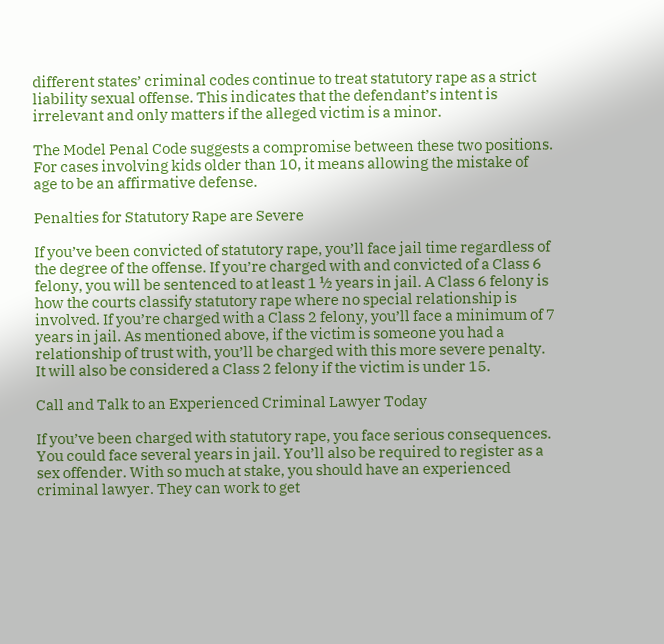different states’ criminal codes continue to treat statutory rape as a strict liability sexual offense. This indicates that the defendant’s intent is irrelevant and only matters if the alleged victim is a minor.

The Model Penal Code suggests a compromise between these two positions. For cases involving kids older than 10, it means allowing the mistake of age to be an affirmative defense.

Penalties for Statutory Rape are Severe

If you’ve been convicted of statutory rape, you’ll face jail time regardless of the degree of the offense. If you’re charged with and convicted of a Class 6 felony, you will be sentenced to at least 1 ½ years in jail. A Class 6 felony is how the courts classify statutory rape where no special relationship is involved. If you’re charged with a Class 2 felony, you’ll face a minimum of 7 years in jail. As mentioned above, if the victim is someone you had a relationship of trust with, you’ll be charged with this more severe penalty. It will also be considered a Class 2 felony if the victim is under 15.

Call and Talk to an Experienced Criminal Lawyer Today

If you’ve been charged with statutory rape, you face serious consequences. You could face several years in jail. You’ll also be required to register as a sex offender. With so much at stake, you should have an experienced criminal lawyer. They can work to get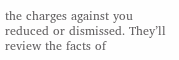the charges against you reduced or dismissed. They’ll review the facts of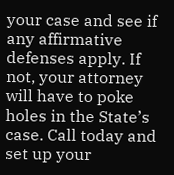your case and see if any affirmative defenses apply. If not, your attorney will have to poke holes in the State’s case. Call today and set up your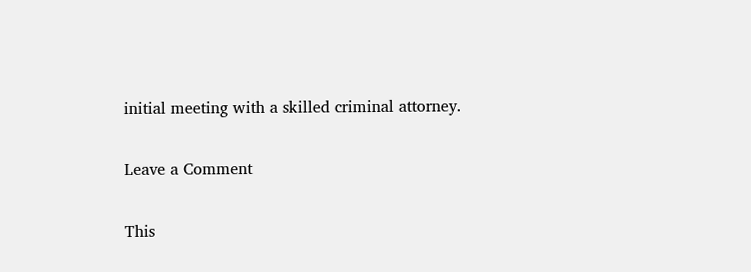initial meeting with a skilled criminal attorney.

Leave a Comment

This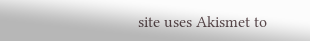site uses Akismet to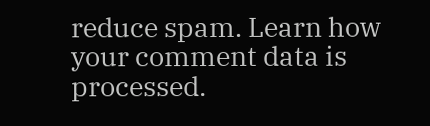reduce spam. Learn how your comment data is processed.